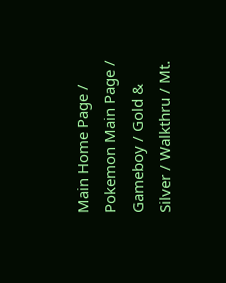Main Home Page / Pokemon Main Page / Gameboy / Gold & Silver / Walkthru / Mt.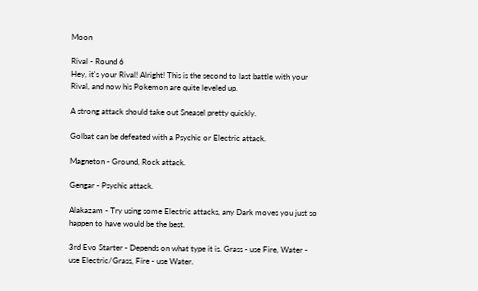Moon

Rival - Round 6
Hey, it's your Rival! Alright! This is the second to last battle with your Rival, and now his Pokemon are quite leveled up.

A strong attack should take out Sneasel pretty quickly.

Golbat can be defeated with a Psychic or Electric attack.

Magneton - Ground, Rock attack.

Gengar - Psychic attack.

Alakazam - Try using some Electric attacks, any Dark moves you just so happen to have would be the best.

3rd Evo Starter - Depends on what type it is. Grass - use Fire, Water - use Electric/Grass, Fire - use Water.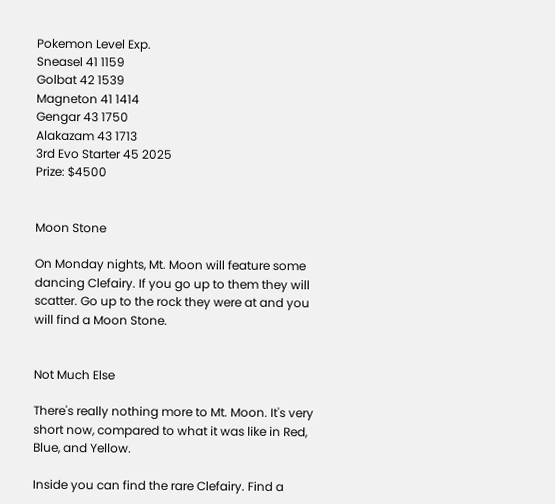Pokemon Level Exp.
Sneasel 41 1159
Golbat 42 1539
Magneton 41 1414
Gengar 43 1750
Alakazam 43 1713
3rd Evo Starter 45 2025
Prize: $4500


Moon Stone

On Monday nights, Mt. Moon will feature some dancing Clefairy. If you go up to them they will scatter. Go up to the rock they were at and you will find a Moon Stone.


Not Much Else

There's really nothing more to Mt. Moon. It's very short now, compared to what it was like in Red, Blue, and Yellow.

Inside you can find the rare Clefairy. Find a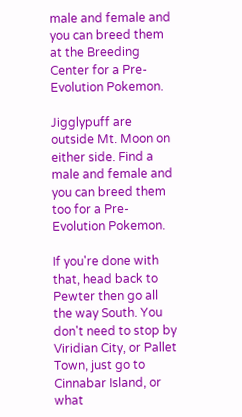male and female and you can breed them at the Breeding Center for a Pre-Evolution Pokemon.

Jigglypuff are outside Mt. Moon on either side. Find a male and female and you can breed them too for a Pre-Evolution Pokemon.

If you're done with that, head back to Pewter then go all the way South. You don't need to stop by Viridian City, or Pallet Town, just go to Cinnabar Island, or what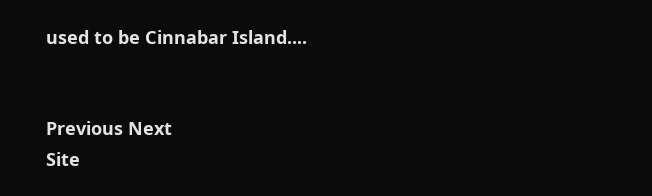used to be Cinnabar Island....


Previous Next
Site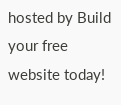hosted by Build your free website today!